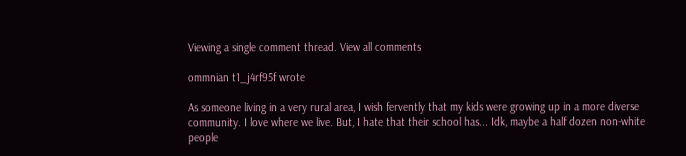Viewing a single comment thread. View all comments

ommnian t1_j4rf95f wrote

As someone living in a very rural area, I wish fervently that my kids were growing up in a more diverse community. I love where we live. But, I hate that their school has... Idk, maybe a half dozen non-white people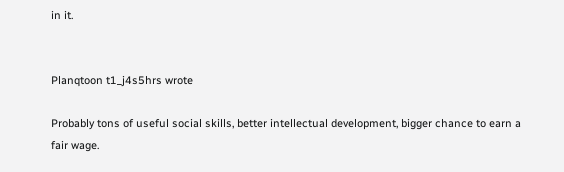in it.


Planqtoon t1_j4s5hrs wrote

Probably tons of useful social skills, better intellectual development, bigger chance to earn a fair wage.